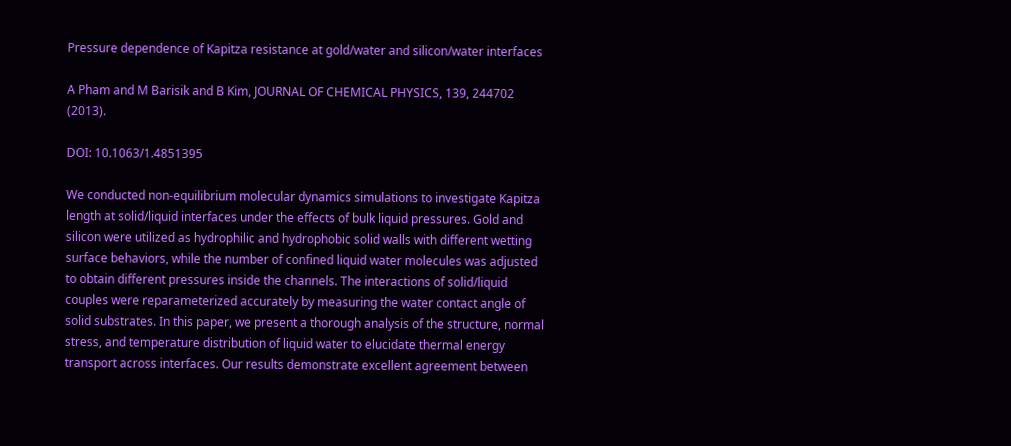Pressure dependence of Kapitza resistance at gold/water and silicon/water interfaces

A Pham and M Barisik and B Kim, JOURNAL OF CHEMICAL PHYSICS, 139, 244702 (2013).

DOI: 10.1063/1.4851395

We conducted non-equilibrium molecular dynamics simulations to investigate Kapitza length at solid/liquid interfaces under the effects of bulk liquid pressures. Gold and silicon were utilized as hydrophilic and hydrophobic solid walls with different wetting surface behaviors, while the number of confined liquid water molecules was adjusted to obtain different pressures inside the channels. The interactions of solid/liquid couples were reparameterized accurately by measuring the water contact angle of solid substrates. In this paper, we present a thorough analysis of the structure, normal stress, and temperature distribution of liquid water to elucidate thermal energy transport across interfaces. Our results demonstrate excellent agreement between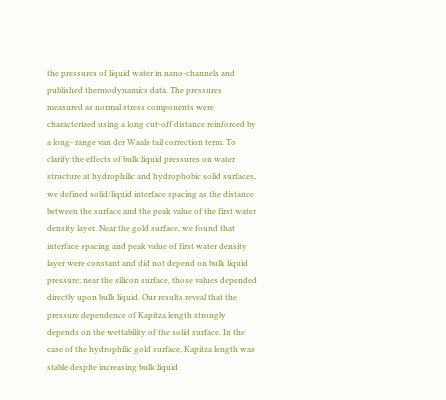the pressures of liquid water in nano-channels and published thermodynamics data. The pressures measured as normal stress components were characterized using a long cut-off distance reinforced by a long- range van der Waals tail correction term. To clarify the effects of bulk liquid pressures on water structure at hydrophilic and hydrophobic solid surfaces, we defined solid/liquid interface spacing as the distance between the surface and the peak value of the first water density layer. Near the gold surface, we found that interface spacing and peak value of first water density layer were constant and did not depend on bulk liquid pressure; near the silicon surface, those values depended directly upon bulk liquid. Our results reveal that the pressure dependence of Kapitza length strongly depends on the wettability of the solid surface. In the case of the hydrophilic gold surface, Kapitza length was stable despite increasing bulk liquid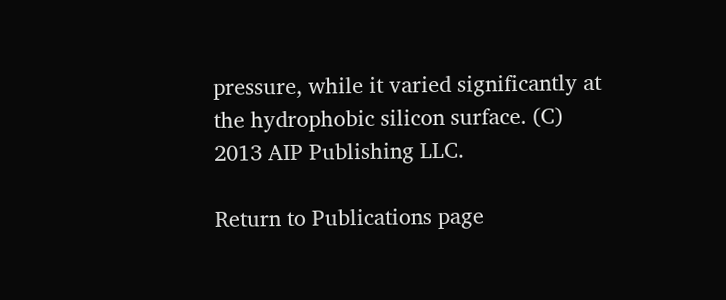pressure, while it varied significantly at the hydrophobic silicon surface. (C) 2013 AIP Publishing LLC.

Return to Publications page